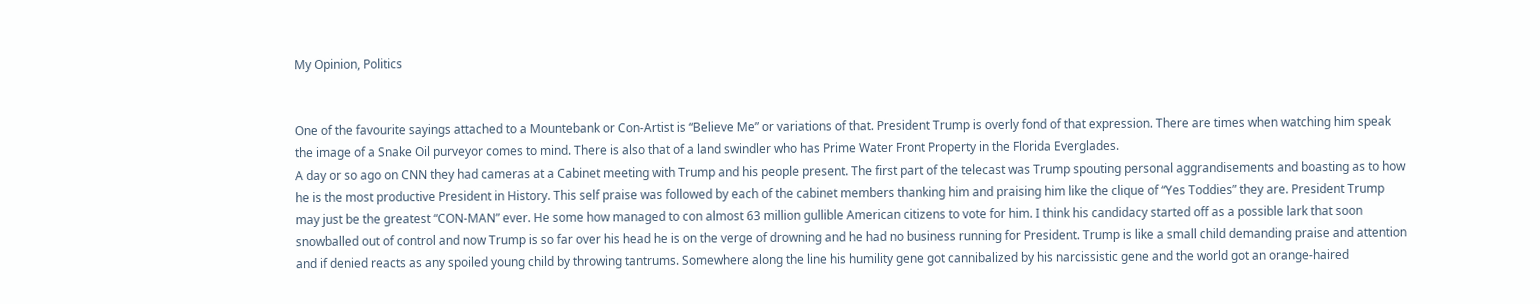My Opinion, Politics


One of the favourite sayings attached to a Mountebank or Con-Artist is “Believe Me” or variations of that. President Trump is overly fond of that expression. There are times when watching him speak the image of a Snake Oil purveyor comes to mind. There is also that of a land swindler who has Prime Water Front Property in the Florida Everglades.
A day or so ago on CNN they had cameras at a Cabinet meeting with Trump and his people present. The first part of the telecast was Trump spouting personal aggrandisements and boasting as to how he is the most productive President in History. This self praise was followed by each of the cabinet members thanking him and praising him like the clique of “Yes Toddies” they are. President Trump may just be the greatest “CON-MAN” ever. He some how managed to con almost 63 million gullible American citizens to vote for him. I think his candidacy started off as a possible lark that soon snowballed out of control and now Trump is so far over his head he is on the verge of drowning and he had no business running for President. Trump is like a small child demanding praise and attention and if denied reacts as any spoiled young child by throwing tantrums. Somewhere along the line his humility gene got cannibalized by his narcissistic gene and the world got an orange-haired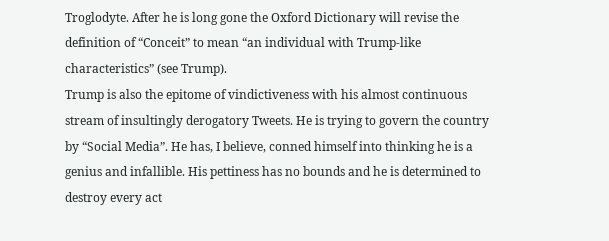Troglodyte. After he is long gone the Oxford Dictionary will revise the definition of “Conceit” to mean “an individual with Trump-like characteristics” (see Trump).
Trump is also the epitome of vindictiveness with his almost continuous stream of insultingly derogatory Tweets. He is trying to govern the country by “Social Media”. He has, I believe, conned himself into thinking he is a genius and infallible. His pettiness has no bounds and he is determined to destroy every act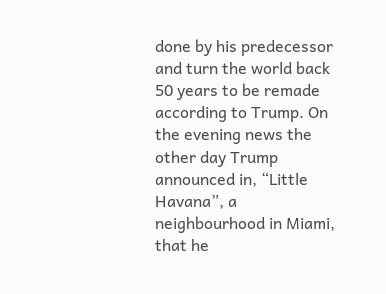done by his predecessor and turn the world back 50 years to be remade according to Trump. On the evening news the other day Trump announced in, “Little Havana”, a neighbourhood in Miami, that he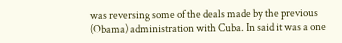was reversing some of the deals made by the previous (Obama) administration with Cuba. In said it was a one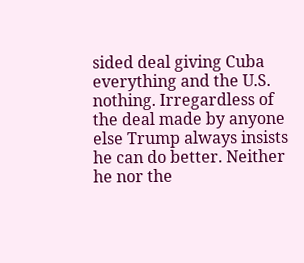sided deal giving Cuba everything and the U.S. nothing. Irregardless of the deal made by anyone else Trump always insists he can do better. Neither he nor the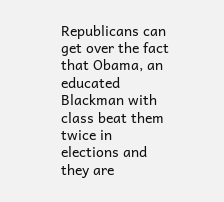Republicans can get over the fact that Obama, an educated Blackman with class beat them twice in elections and they are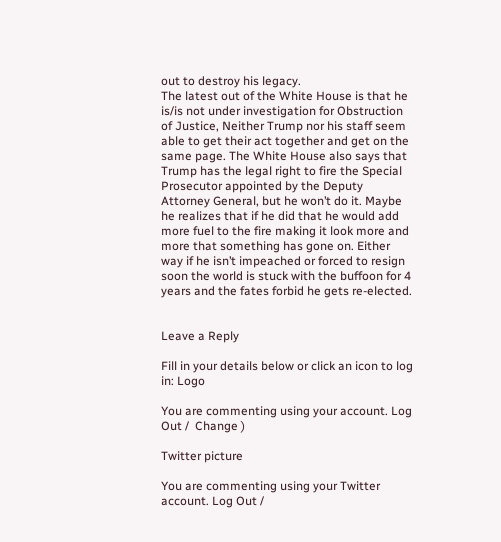out to destroy his legacy.
The latest out of the White House is that he is/is not under investigation for Obstruction of Justice, Neither Trump nor his staff seem able to get their act together and get on the same page. The White House also says that Trump has the legal right to fire the Special Prosecutor appointed by the Deputy Attorney General, but he won’t do it. Maybe he realizes that if he did that he would add more fuel to the fire making it look more and more that something has gone on. Either way if he isn’t impeached or forced to resign soon the world is stuck with the buffoon for 4 years and the fates forbid he gets re-elected.


Leave a Reply

Fill in your details below or click an icon to log in: Logo

You are commenting using your account. Log Out /  Change )

Twitter picture

You are commenting using your Twitter account. Log Out /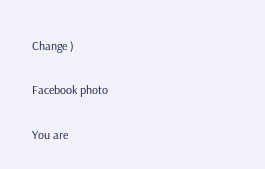Change )

Facebook photo

You are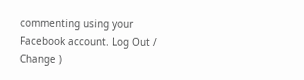commenting using your Facebook account. Log Out /  Change )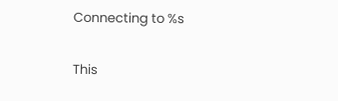Connecting to %s

This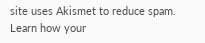site uses Akismet to reduce spam. Learn how your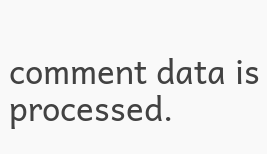comment data is processed.